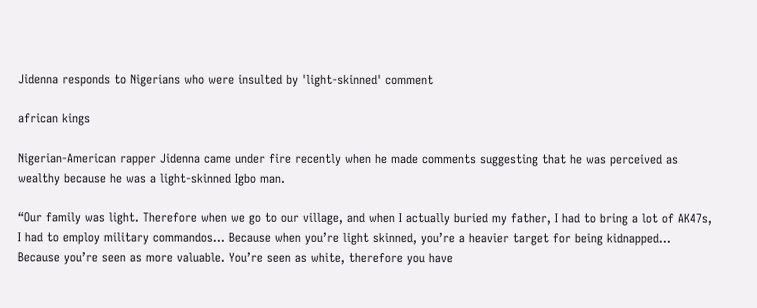Jidenna responds to Nigerians who were insulted by 'light-skinned' comment

african kings

Nigerian-American rapper Jidenna came under fire recently when he made comments suggesting that he was perceived as wealthy because he was a light-skinned Igbo man.

“Our family was light. Therefore when we go to our village, and when I actually buried my father, I had to bring a lot of AK47s, I had to employ military commandos… Because when you’re light skinned, you’re a heavier target for being kidnapped… Because you’re seen as more valuable. You’re seen as white, therefore you have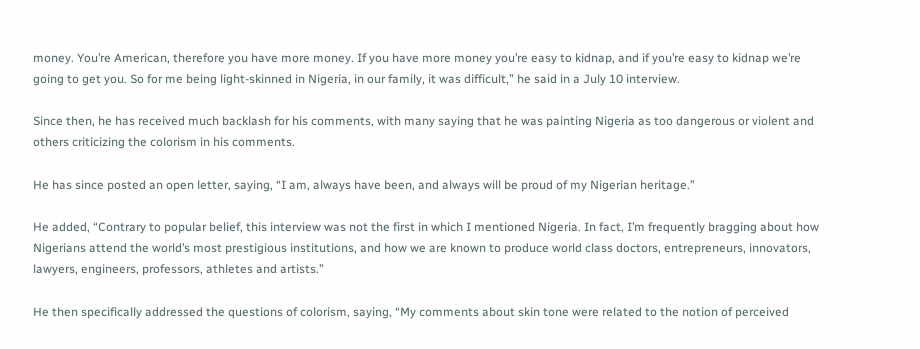money. You’re American, therefore you have more money. If you have more money you’re easy to kidnap, and if you’re easy to kidnap we’re going to get you. So for me being light-skinned in Nigeria, in our family, it was difficult,” he said in a July 10 interview.

Since then, he has received much backlash for his comments, with many saying that he was painting Nigeria as too dangerous or violent and others criticizing the colorism in his comments.

He has since posted an open letter, saying, “I am, always have been, and always will be proud of my Nigerian heritage.”

He added, “Contrary to popular belief, this interview was not the first in which I mentioned Nigeria. In fact, I’m frequently bragging about how Nigerians attend the world’s most prestigious institutions, and how we are known to produce world class doctors, entrepreneurs, innovators, lawyers, engineers, professors, athletes and artists.”

He then specifically addressed the questions of colorism, saying, “My comments about skin tone were related to the notion of perceived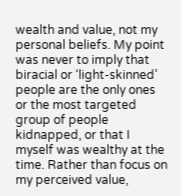wealth and value, not my personal beliefs. My point was never to imply that biracial or ‘light-skinned’ people are the only ones or the most targeted group of people kidnapped, or that I myself was wealthy at the time. Rather than focus on my perceived value,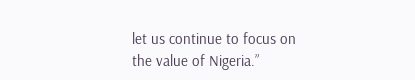let us continue to focus on the value of Nigeria.”